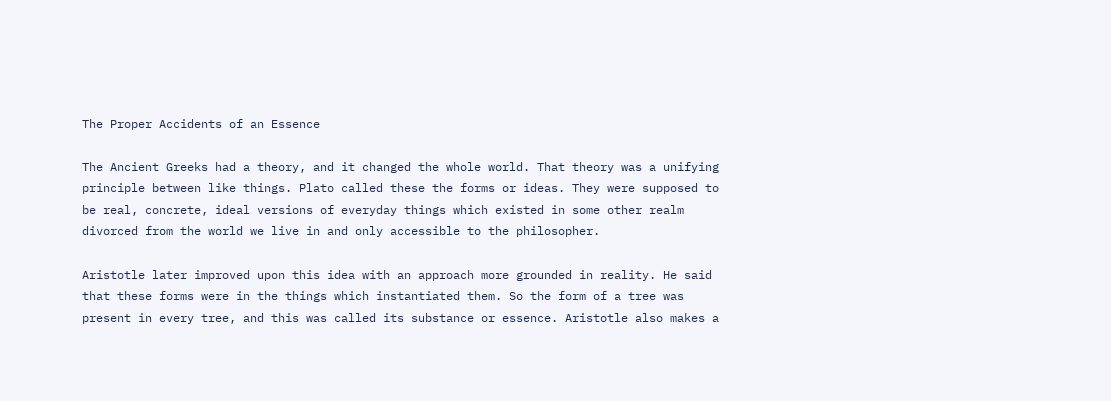The Proper Accidents of an Essence

The Ancient Greeks had a theory, and it changed the whole world. That theory was a unifying principle between like things. Plato called these the forms or ideas. They were supposed to be real, concrete, ideal versions of everyday things which existed in some other realm divorced from the world we live in and only accessible to the philosopher.

Aristotle later improved upon this idea with an approach more grounded in reality. He said that these forms were in the things which instantiated them. So the form of a tree was present in every tree, and this was called its substance or essence. Aristotle also makes a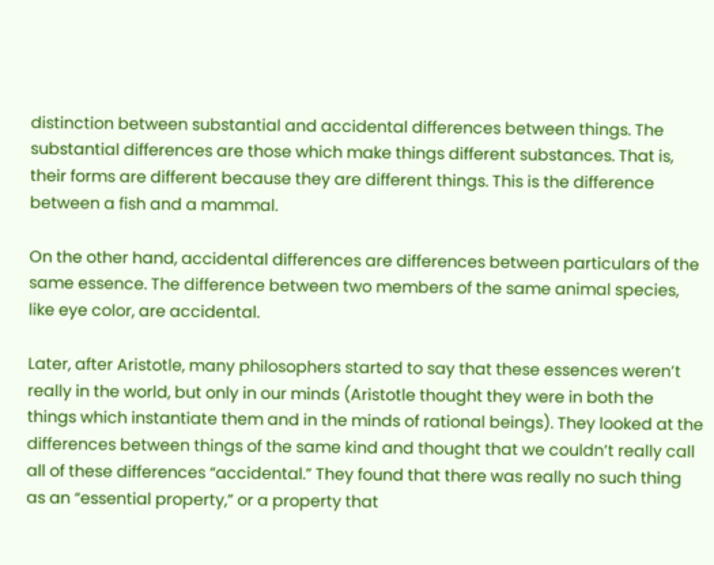distinction between substantial and accidental differences between things. The substantial differences are those which make things different substances. That is, their forms are different because they are different things. This is the difference between a fish and a mammal.

On the other hand, accidental differences are differences between particulars of the same essence. The difference between two members of the same animal species, like eye color, are accidental.

Later, after Aristotle, many philosophers started to say that these essences weren’t really in the world, but only in our minds (Aristotle thought they were in both the things which instantiate them and in the minds of rational beings). They looked at the differences between things of the same kind and thought that we couldn’t really call all of these differences “accidental.” They found that there was really no such thing as an “essential property,” or a property that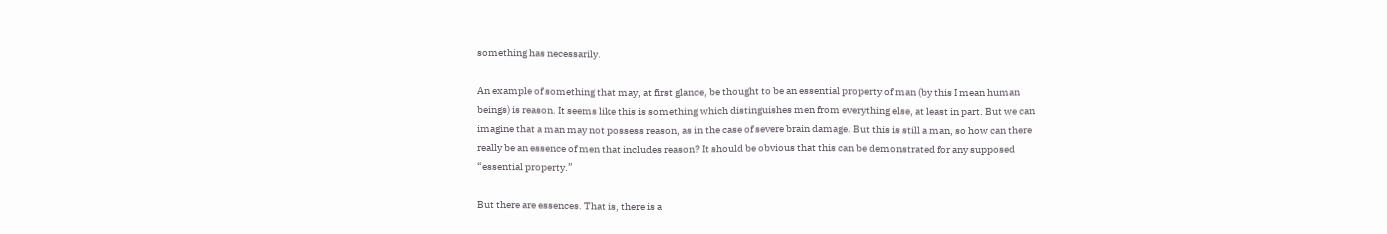something has necessarily.

An example of something that may, at first glance, be thought to be an essential property of man (by this I mean human beings) is reason. It seems like this is something which distinguishes men from everything else, at least in part. But we can imagine that a man may not possess reason, as in the case of severe brain damage. But this is still a man, so how can there really be an essence of men that includes reason? It should be obvious that this can be demonstrated for any supposed “essential property.”

But there are essences. That is, there is a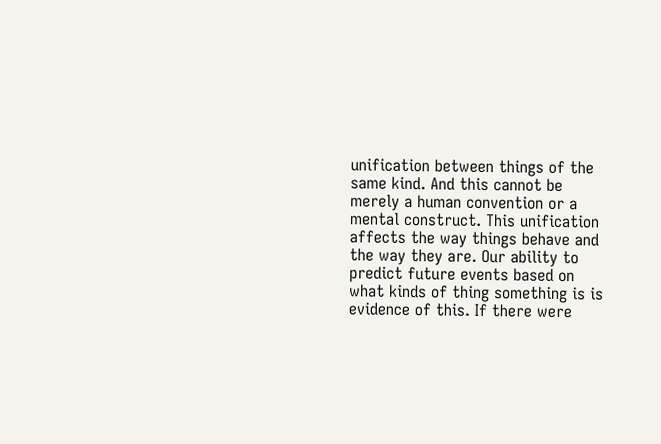unification between things of the same kind. And this cannot be merely a human convention or a mental construct. This unification affects the way things behave and the way they are. Our ability to predict future events based on what kinds of thing something is is evidence of this. If there were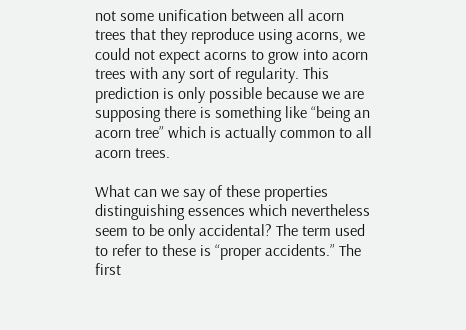not some unification between all acorn trees that they reproduce using acorns, we could not expect acorns to grow into acorn trees with any sort of regularity. This prediction is only possible because we are supposing there is something like “being an acorn tree” which is actually common to all acorn trees.

What can we say of these properties distinguishing essences which nevertheless seem to be only accidental? The term used to refer to these is “proper accidents.” The first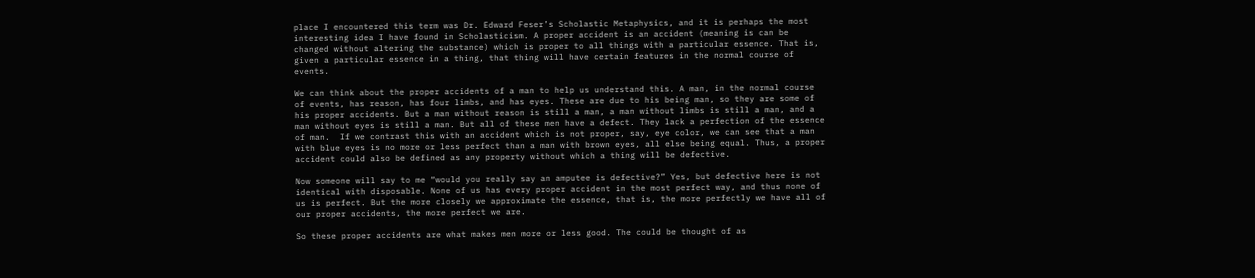place I encountered this term was Dr. Edward Feser’s Scholastic Metaphysics, and it is perhaps the most interesting idea I have found in Scholasticism. A proper accident is an accident (meaning is can be changed without altering the substance) which is proper to all things with a particular essence. That is, given a particular essence in a thing, that thing will have certain features in the normal course of events.

We can think about the proper accidents of a man to help us understand this. A man, in the normal course of events, has reason, has four limbs, and has eyes. These are due to his being man, so they are some of his proper accidents. But a man without reason is still a man, a man without limbs is still a man, and a man without eyes is still a man. But all of these men have a defect. They lack a perfection of the essence of man.  If we contrast this with an accident which is not proper, say, eye color, we can see that a man with blue eyes is no more or less perfect than a man with brown eyes, all else being equal. Thus, a proper accident could also be defined as any property without which a thing will be defective.

Now someone will say to me “would you really say an amputee is defective?” Yes, but defective here is not identical with disposable. None of us has every proper accident in the most perfect way, and thus none of us is perfect. But the more closely we approximate the essence, that is, the more perfectly we have all of our proper accidents, the more perfect we are.

So these proper accidents are what makes men more or less good. The could be thought of as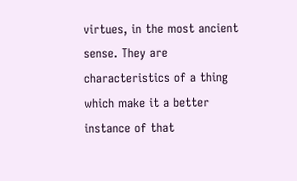virtues, in the most ancient sense. They are characteristics of a thing which make it a better instance of that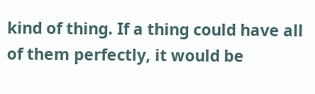kind of thing. If a thing could have all of them perfectly, it would be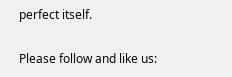perfect itself.

Please follow and like us: